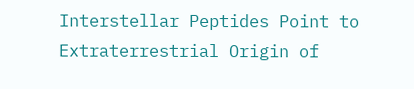Interstellar Peptides Point to Extraterrestrial Origin of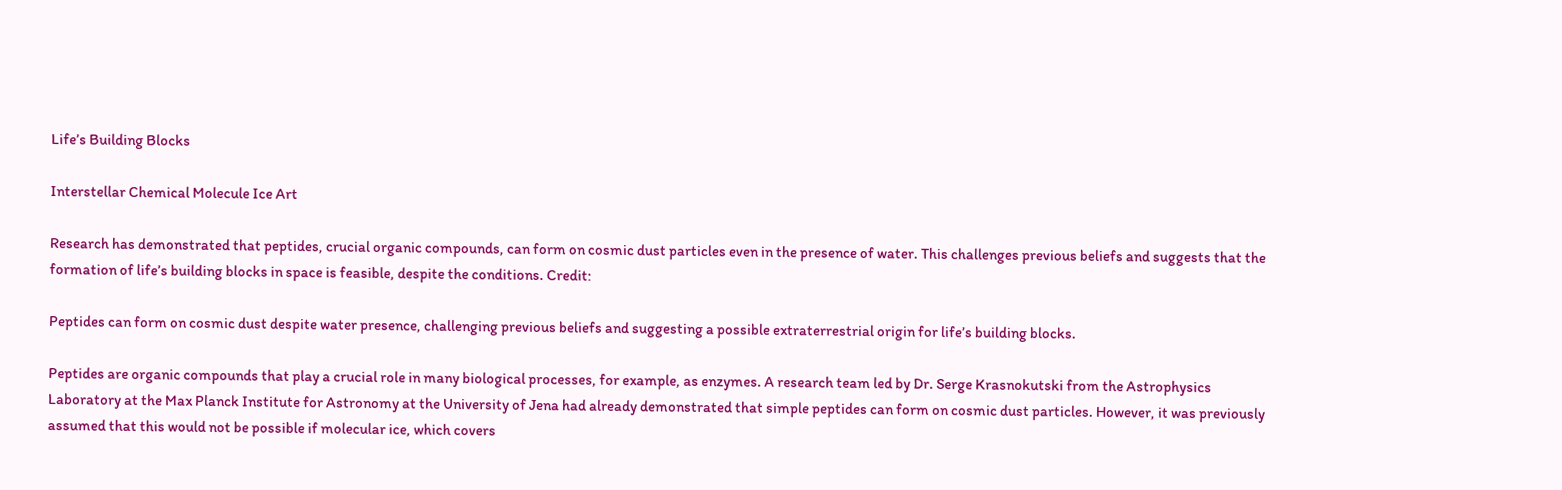Life’s Building Blocks

Interstellar Chemical Molecule Ice Art

Research has demonstrated that peptides, crucial organic compounds, can form on cosmic dust particles even in the presence of water. This challenges previous beliefs and suggests that the formation of life’s building blocks in space is feasible, despite the conditions. Credit:

Peptides can form on cosmic dust despite water presence, challenging previous beliefs and suggesting a possible extraterrestrial origin for life’s building blocks.

Peptides are organic compounds that play a crucial role in many biological processes, for example, as enzymes. A research team led by Dr. Serge Krasnokutski from the Astrophysics Laboratory at the Max Planck Institute for Astronomy at the University of Jena had already demonstrated that simple peptides can form on cosmic dust particles. However, it was previously assumed that this would not be possible if molecular ice, which covers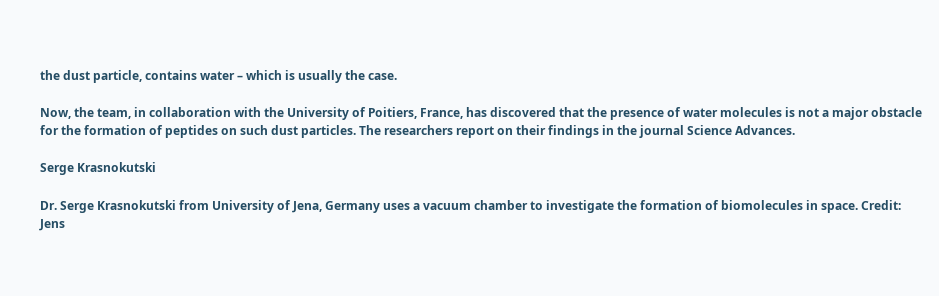the dust particle, contains water – which is usually the case.

Now, the team, in collaboration with the University of Poitiers, France, has discovered that the presence of water molecules is not a major obstacle for the formation of peptides on such dust particles. The researchers report on their findings in the journal Science Advances.

Serge Krasnokutski

Dr. Serge Krasnokutski from University of Jena, Germany uses a vacuum chamber to investigate the formation of biomolecules in space. Credit: Jens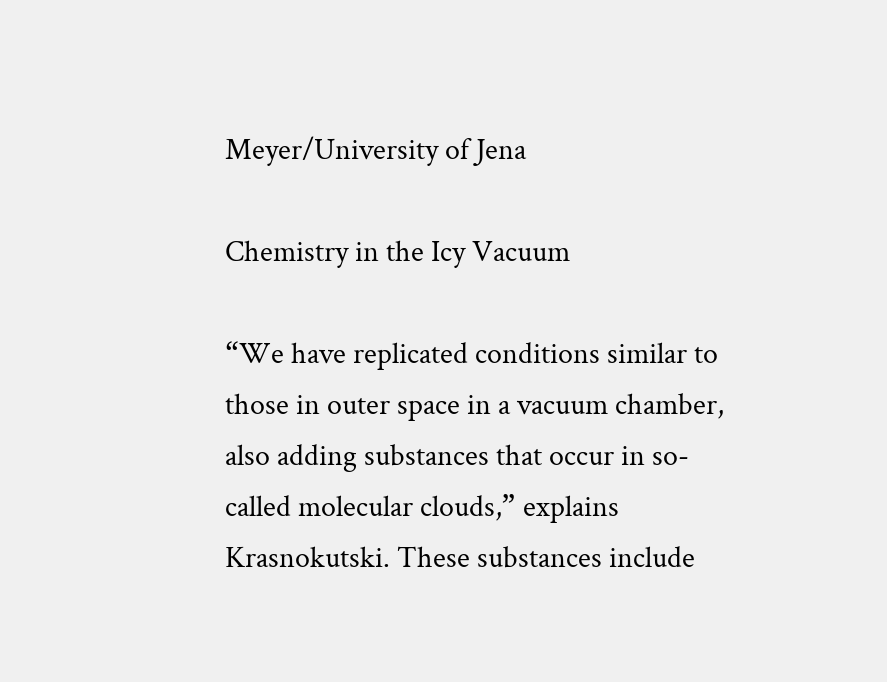Meyer/University of Jena

Chemistry in the Icy Vacuum

“We have replicated conditions similar to those in outer space in a vacuum chamber, also adding substances that occur in so-called molecular clouds,” explains Krasnokutski. These substances include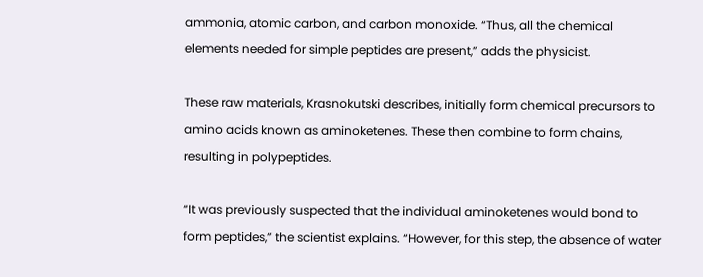ammonia, atomic carbon, and carbon monoxide. “Thus, all the chemical elements needed for simple peptides are present,” adds the physicist.

These raw materials, Krasnokutski describes, initially form chemical precursors to amino acids known as aminoketenes. These then combine to form chains, resulting in polypeptides.

“It was previously suspected that the individual aminoketenes would bond to form peptides,” the scientist explains. “However, for this step, the absence of water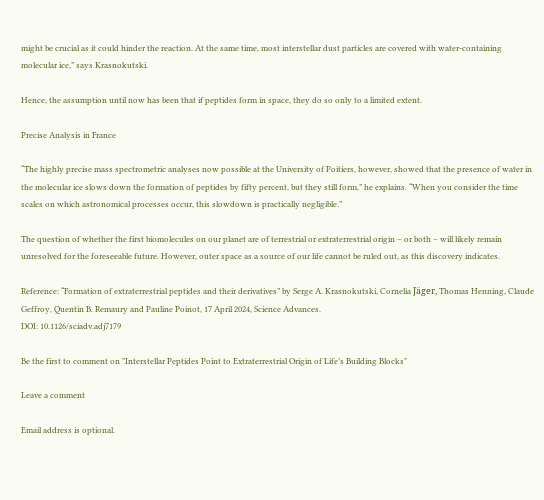might be crucial as it could hinder the reaction. At the same time, most interstellar dust particles are covered with water-containing molecular ice,” says Krasnokutski.

Hence, the assumption until now has been that if peptides form in space, they do so only to a limited extent.

Precise Analysis in France

“The highly precise mass spectrometric analyses now possible at the University of Poitiers, however, showed that the presence of water in the molecular ice slows down the formation of peptides by fifty percent, but they still form,” he explains. “When you consider the time scales on which astronomical processes occur, this slowdown is practically negligible.”

The question of whether the first biomolecules on our planet are of terrestrial or extraterrestrial origin – or both – will likely remain unresolved for the foreseeable future. However, outer space as a source of our life cannot be ruled out, as this discovery indicates.

Reference: “Formation of extraterrestrial peptides and their derivatives” by Serge A. Krasnokutski, Cornelia Jäger, Thomas Henning, Claude Geffroy, Quentin B. Remaury and Pauline Poinot, 17 April 2024, Science Advances.
DOI: 10.1126/sciadv.adj7179

Be the first to comment on "Interstellar Peptides Point to Extraterrestrial Origin of Life’s Building Blocks"

Leave a comment

Email address is optional.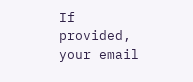If provided, your email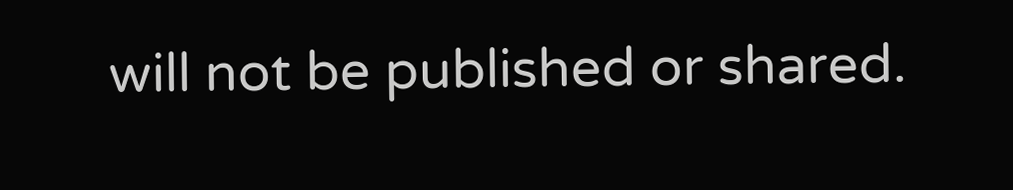will not be published or shared.